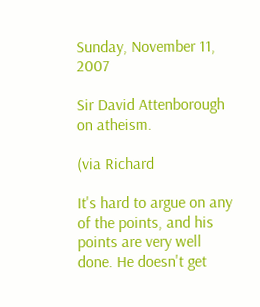Sunday, November 11, 2007

Sir David Attenborough on atheism.

(via Richard

It's hard to argue on any of the points, and his points are very well done. He doesn't get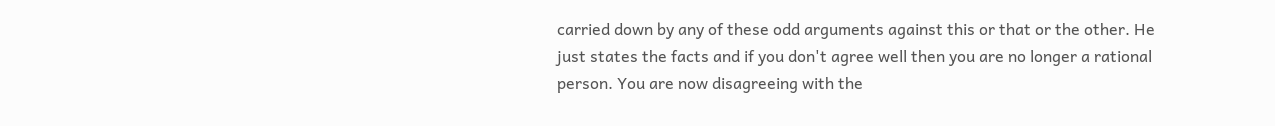carried down by any of these odd arguments against this or that or the other. He just states the facts and if you don't agree well then you are no longer a rational person. You are now disagreeing with the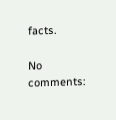facts.

No comments: